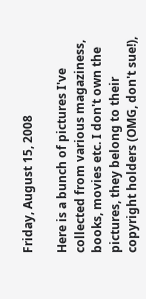Friday, August 15, 2008

Here is a bunch of pictures I've collected from various magaziness, books, movies etc. I don't own the pictures, they belong to their copyright holders (OMG, don't sue!),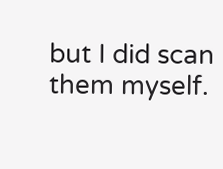but I did scan them myself.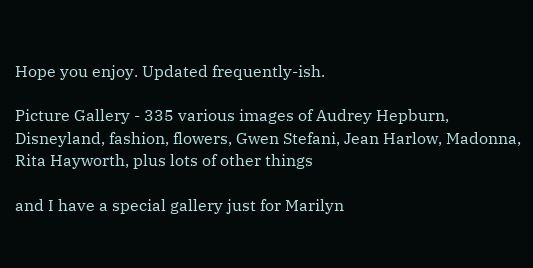Hope you enjoy. Updated frequently-ish.

Picture Gallery - 335 various images of Audrey Hepburn, Disneyland, fashion, flowers, Gwen Stefani, Jean Harlow, Madonna, Rita Hayworth, plus lots of other things

and I have a special gallery just for Marilyn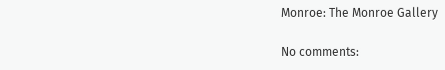Monroe: The Monroe Gallery

No comments: